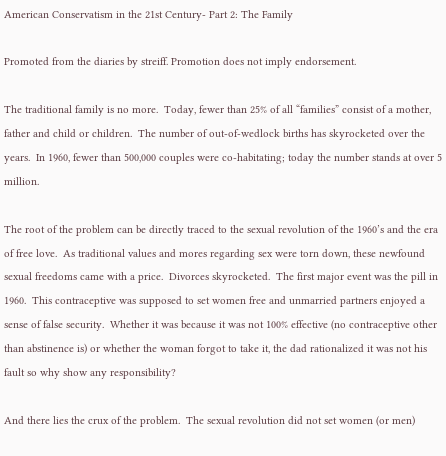American Conservatism in the 21st Century- Part 2: The Family

Promoted from the diaries by streiff. Promotion does not imply endorsement.

The traditional family is no more.  Today, fewer than 25% of all “families” consist of a mother, father and child or children.  The number of out-of-wedlock births has skyrocketed over the years.  In 1960, fewer than 500,000 couples were co-habitating; today the number stands at over 5 million.

The root of the problem can be directly traced to the sexual revolution of the 1960’s and the era of free love.  As traditional values and mores regarding sex were torn down, these newfound sexual freedoms came with a price.  Divorces skyrocketed.  The first major event was the pill in 1960.  This contraceptive was supposed to set women free and unmarried partners enjoyed a sense of false security.  Whether it was because it was not 100% effective (no contraceptive other than abstinence is) or whether the woman forgot to take it, the dad rationalized it was not his fault so why show any responsibility?

And there lies the crux of the problem.  The sexual revolution did not set women (or men)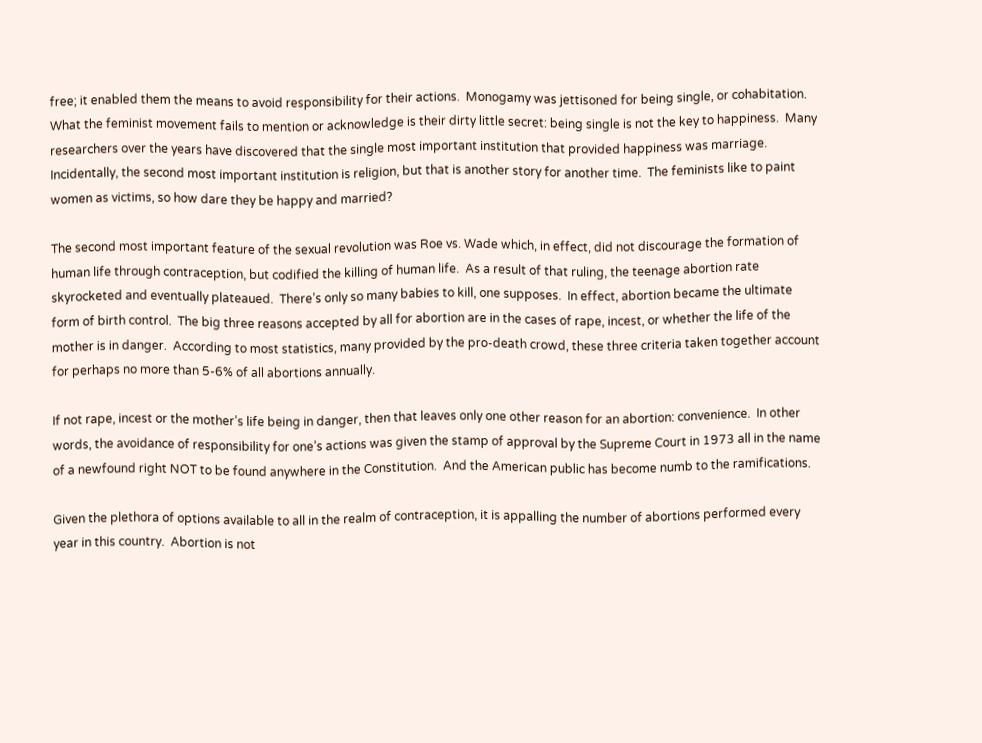free; it enabled them the means to avoid responsibility for their actions.  Monogamy was jettisoned for being single, or cohabitation.  What the feminist movement fails to mention or acknowledge is their dirty little secret: being single is not the key to happiness.  Many researchers over the years have discovered that the single most important institution that provided happiness was marriage.  Incidentally, the second most important institution is religion, but that is another story for another time.  The feminists like to paint women as victims, so how dare they be happy and married?

The second most important feature of the sexual revolution was Roe vs. Wade which, in effect, did not discourage the formation of human life through contraception, but codified the killing of human life.  As a result of that ruling, the teenage abortion rate skyrocketed and eventually plateaued.  There’s only so many babies to kill, one supposes.  In effect, abortion became the ultimate form of birth control.  The big three reasons accepted by all for abortion are in the cases of rape, incest, or whether the life of the mother is in danger.  According to most statistics, many provided by the pro-death crowd, these three criteria taken together account for perhaps no more than 5-6% of all abortions annually.

If not rape, incest or the mother’s life being in danger, then that leaves only one other reason for an abortion: convenience.  In other words, the avoidance of responsibility for one’s actions was given the stamp of approval by the Supreme Court in 1973 all in the name of a newfound right NOT to be found anywhere in the Constitution.  And the American public has become numb to the ramifications.

Given the plethora of options available to all in the realm of contraception, it is appalling the number of abortions performed every year in this country.  Abortion is not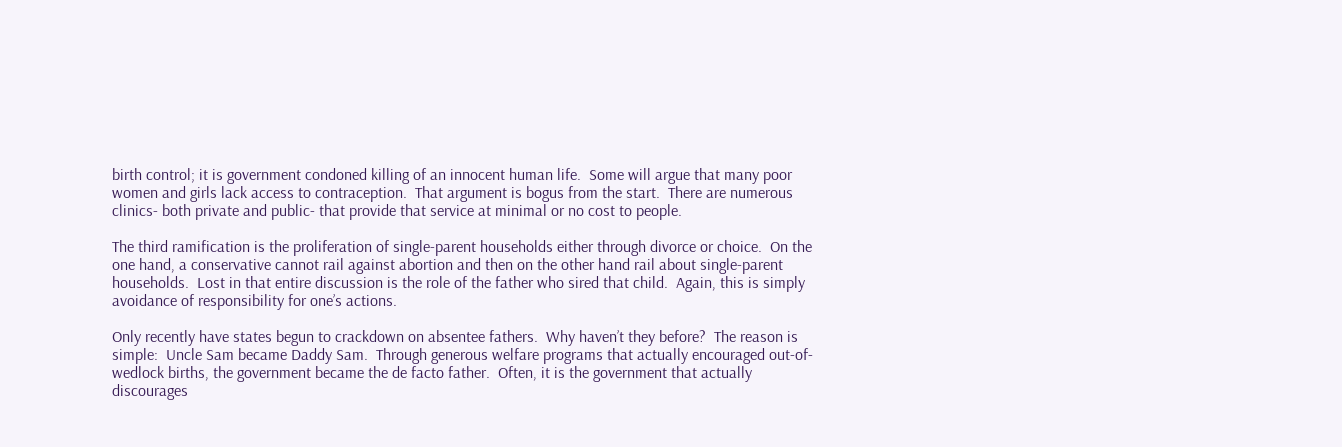birth control; it is government condoned killing of an innocent human life.  Some will argue that many poor women and girls lack access to contraception.  That argument is bogus from the start.  There are numerous clinics- both private and public- that provide that service at minimal or no cost to people.

The third ramification is the proliferation of single-parent households either through divorce or choice.  On the one hand, a conservative cannot rail against abortion and then on the other hand rail about single-parent households.  Lost in that entire discussion is the role of the father who sired that child.  Again, this is simply avoidance of responsibility for one’s actions.

Only recently have states begun to crackdown on absentee fathers.  Why haven’t they before?  The reason is simple:  Uncle Sam became Daddy Sam.  Through generous welfare programs that actually encouraged out-of-wedlock births, the government became the de facto father.  Often, it is the government that actually discourages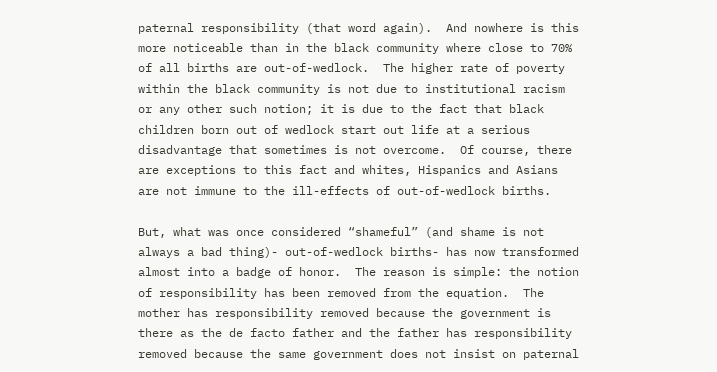paternal responsibility (that word again).  And nowhere is this more noticeable than in the black community where close to 70% of all births are out-of-wedlock.  The higher rate of poverty within the black community is not due to institutional racism or any other such notion; it is due to the fact that black children born out of wedlock start out life at a serious disadvantage that sometimes is not overcome.  Of course, there are exceptions to this fact and whites, Hispanics and Asians are not immune to the ill-effects of out-of-wedlock births.

But, what was once considered “shameful” (and shame is not always a bad thing)- out-of-wedlock births- has now transformed almost into a badge of honor.  The reason is simple: the notion of responsibility has been removed from the equation.  The mother has responsibility removed because the government is there as the de facto father and the father has responsibility removed because the same government does not insist on paternal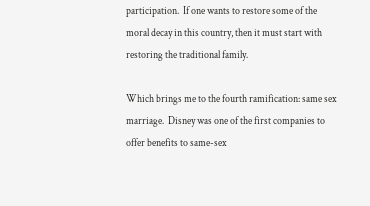participation.  If one wants to restore some of the moral decay in this country, then it must start with restoring the traditional family.

Which brings me to the fourth ramification: same sex marriage.  Disney was one of the first companies to offer benefits to same-sex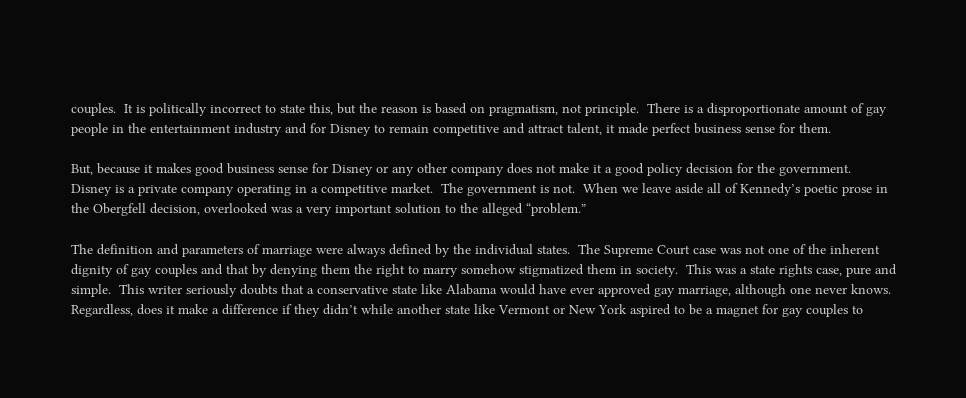couples.  It is politically incorrect to state this, but the reason is based on pragmatism, not principle.  There is a disproportionate amount of gay people in the entertainment industry and for Disney to remain competitive and attract talent, it made perfect business sense for them.

But, because it makes good business sense for Disney or any other company does not make it a good policy decision for the government.  Disney is a private company operating in a competitive market.  The government is not.  When we leave aside all of Kennedy’s poetic prose in the Obergfell decision, overlooked was a very important solution to the alleged “problem.”

The definition and parameters of marriage were always defined by the individual states.  The Supreme Court case was not one of the inherent dignity of gay couples and that by denying them the right to marry somehow stigmatized them in society.  This was a state rights case, pure and simple.  This writer seriously doubts that a conservative state like Alabama would have ever approved gay marriage, although one never knows.  Regardless, does it make a difference if they didn’t while another state like Vermont or New York aspired to be a magnet for gay couples to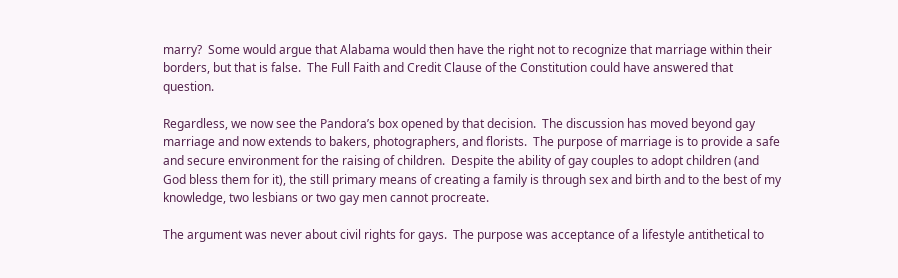marry?  Some would argue that Alabama would then have the right not to recognize that marriage within their borders, but that is false.  The Full Faith and Credit Clause of the Constitution could have answered that question.

Regardless, we now see the Pandora’s box opened by that decision.  The discussion has moved beyond gay marriage and now extends to bakers, photographers, and florists.  The purpose of marriage is to provide a safe and secure environment for the raising of children.  Despite the ability of gay couples to adopt children (and God bless them for it), the still primary means of creating a family is through sex and birth and to the best of my knowledge, two lesbians or two gay men cannot procreate.

The argument was never about civil rights for gays.  The purpose was acceptance of a lifestyle antithetical to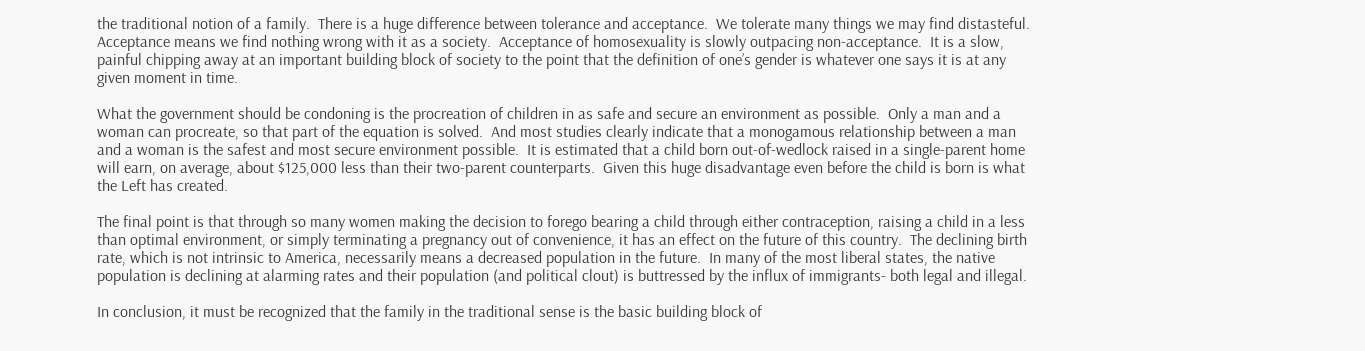the traditional notion of a family.  There is a huge difference between tolerance and acceptance.  We tolerate many things we may find distasteful.  Acceptance means we find nothing wrong with it as a society.  Acceptance of homosexuality is slowly outpacing non-acceptance.  It is a slow, painful chipping away at an important building block of society to the point that the definition of one’s gender is whatever one says it is at any given moment in time.

What the government should be condoning is the procreation of children in as safe and secure an environment as possible.  Only a man and a woman can procreate, so that part of the equation is solved.  And most studies clearly indicate that a monogamous relationship between a man and a woman is the safest and most secure environment possible.  It is estimated that a child born out-of-wedlock raised in a single-parent home will earn, on average, about $125,000 less than their two-parent counterparts.  Given this huge disadvantage even before the child is born is what the Left has created.

The final point is that through so many women making the decision to forego bearing a child through either contraception, raising a child in a less than optimal environment, or simply terminating a pregnancy out of convenience, it has an effect on the future of this country.  The declining birth rate, which is not intrinsic to America, necessarily means a decreased population in the future.  In many of the most liberal states, the native population is declining at alarming rates and their population (and political clout) is buttressed by the influx of immigrants- both legal and illegal.

In conclusion, it must be recognized that the family in the traditional sense is the basic building block of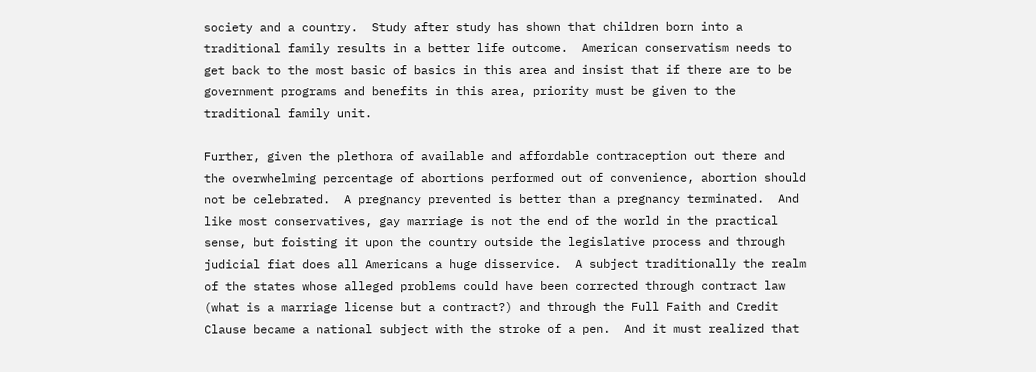society and a country.  Study after study has shown that children born into a traditional family results in a better life outcome.  American conservatism needs to get back to the most basic of basics in this area and insist that if there are to be government programs and benefits in this area, priority must be given to the traditional family unit.

Further, given the plethora of available and affordable contraception out there and the overwhelming percentage of abortions performed out of convenience, abortion should not be celebrated.  A pregnancy prevented is better than a pregnancy terminated.  And like most conservatives, gay marriage is not the end of the world in the practical sense, but foisting it upon the country outside the legislative process and through judicial fiat does all Americans a huge disservice.  A subject traditionally the realm of the states whose alleged problems could have been corrected through contract law (what is a marriage license but a contract?) and through the Full Faith and Credit Clause became a national subject with the stroke of a pen.  And it must realized that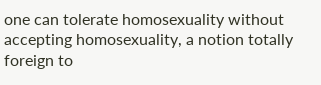one can tolerate homosexuality without accepting homosexuality, a notion totally foreign to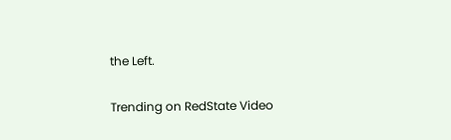the Left.

Trending on RedState Video